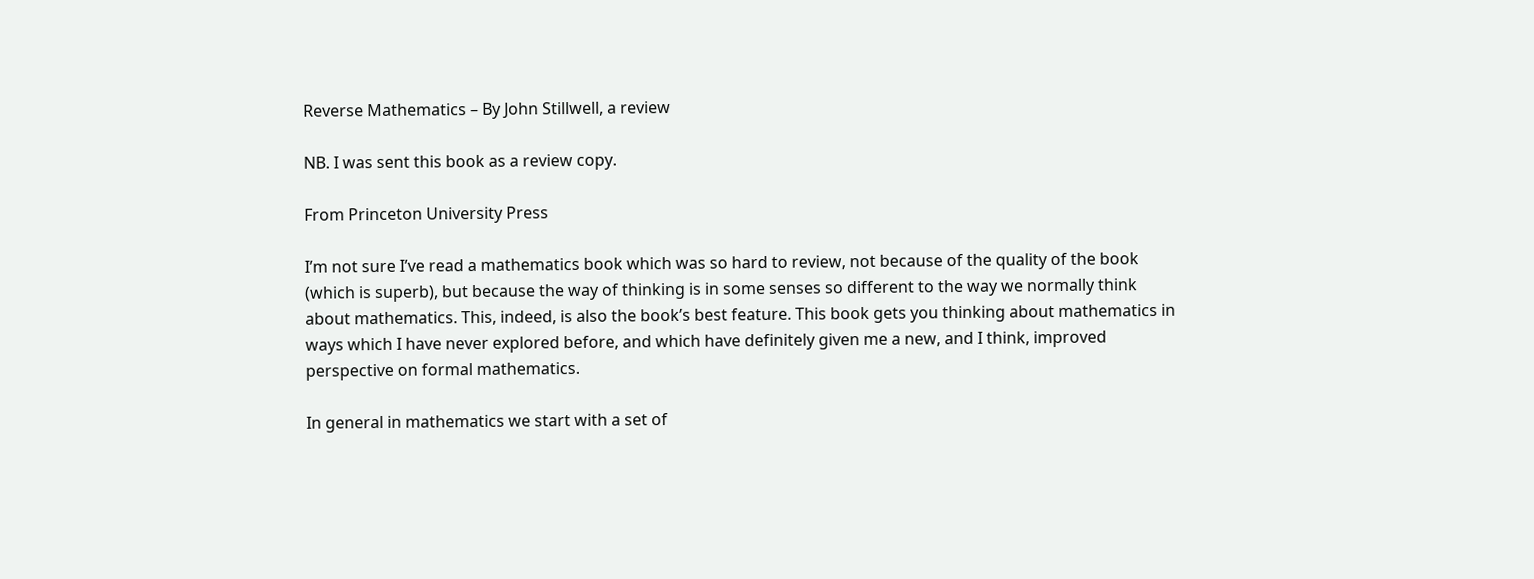Reverse Mathematics – By John Stillwell, a review

NB. I was sent this book as a review copy.

From Princeton University Press

I’m not sure I’ve read a mathematics book which was so hard to review, not because of the quality of the book (which is superb), but because the way of thinking is in some senses so different to the way we normally think about mathematics. This, indeed, is also the book’s best feature. This book gets you thinking about mathematics in ways which I have never explored before, and which have definitely given me a new, and I think, improved perspective on formal mathematics.

In general in mathematics we start with a set of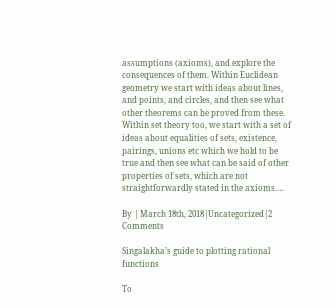assumptions (axioms), and explore the consequences of them. Within Euclidean geometry we start with ideas about lines, and points, and circles, and then see what other theorems can be proved from these. Within set theory too, we start with a set of ideas about equalities of sets, existence, pairings, unions etc which we hold to be true and then see what can be said of other properties of sets, which are not straightforwardly stated in the axioms.…

By | March 18th, 2018|Uncategorized|2 Comments

Singalakha’s guide to plotting rational functions

To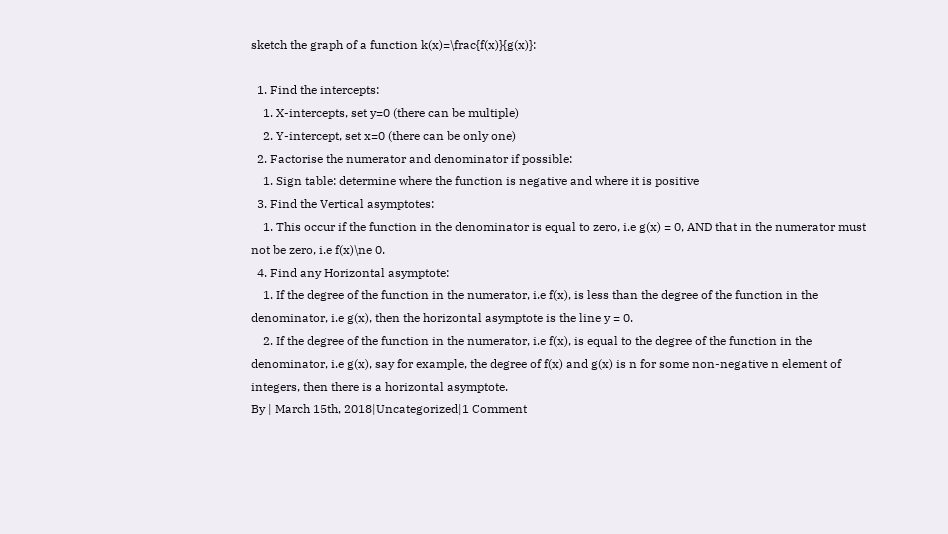sketch the graph of a function k(x)=\frac{f(x)}{g(x)}:

  1. Find the intercepts:
    1. X-intercepts, set y=0 (there can be multiple)
    2. Y-intercept, set x=0 (there can be only one)
  2. Factorise the numerator and denominator if possible:
    1. Sign table: determine where the function is negative and where it is positive
  3. Find the Vertical asymptotes:
    1. This occur if the function in the denominator is equal to zero, i.e g(x) = 0, AND that in the numerator must not be zero, i.e f(x)\ne 0.
  4. Find any Horizontal asymptote:
    1. If the degree of the function in the numerator, i.e f(x), is less than the degree of the function in the denominator, i.e g(x), then the horizontal asymptote is the line y = 0.
    2. If the degree of the function in the numerator, i.e f(x), is equal to the degree of the function in the denominator, i.e g(x), say for example, the degree of f(x) and g(x) is n for some non-negative n element of integers, then there is a horizontal asymptote.
By | March 15th, 2018|Uncategorized|1 Comment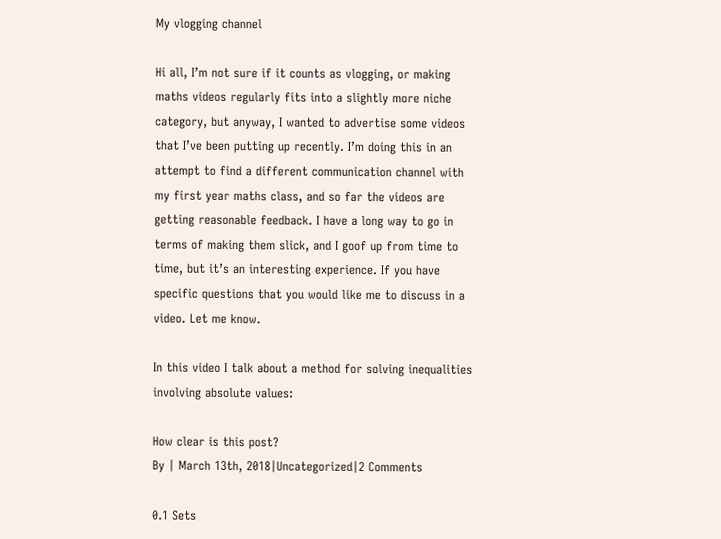My vlogging channel

Hi all, I’m not sure if it counts as vlogging, or making maths videos regularly fits into a slightly more niche category, but anyway, I wanted to advertise some videos that I’ve been putting up recently. I’m doing this in an attempt to find a different communication channel with my first year maths class, and so far the videos are getting reasonable feedback. I have a long way to go in terms of making them slick, and I goof up from time to time, but it’s an interesting experience. If you have specific questions that you would like me to discuss in a video. Let me know.

In this video I talk about a method for solving inequalities involving absolute values:

How clear is this post?
By | March 13th, 2018|Uncategorized|2 Comments

0.1 Sets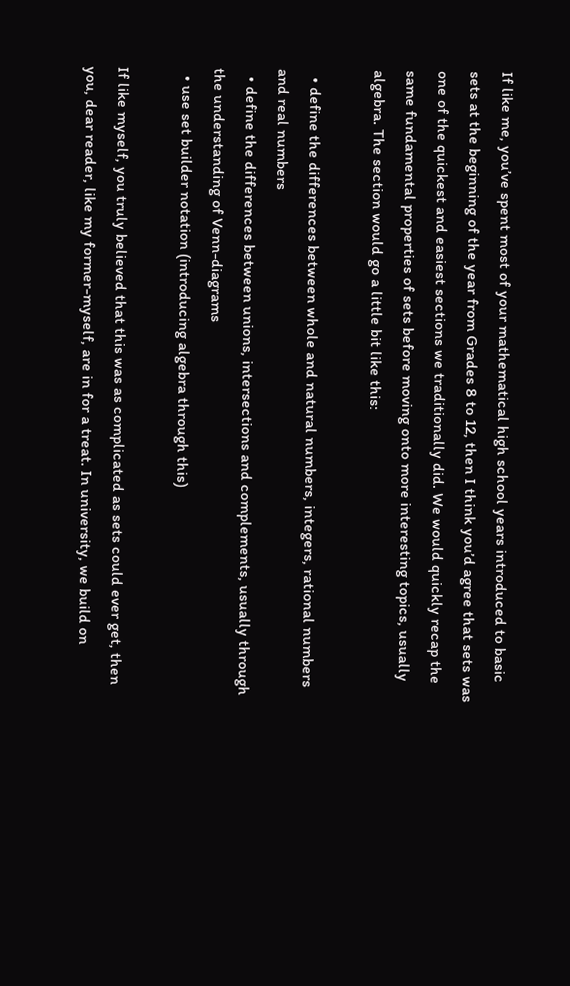If like me, you’ve spent most of your mathematical high school years introduced to basic sets at the beginning of the year from Grades 8 to 12, then I think you’d agree that sets was one of the quickest and easiest sections we traditionally did. We would quickly recap the same fundamental properties of sets before moving onto more interesting topics, usually algebra. The section would go a little bit like this:

  • define the differences between whole and natural numbers, integers, rational numbers and real numbers
  • define the differences between unions, intersections and complements, usually through the understanding of Venn-diagrams
  • use set builder notation (introducing algebra through this)

If like myself, you truly believed that this was as complicated as sets could ever get, then you, dear reader, like my former-myself, are in for a treat. In university, we build on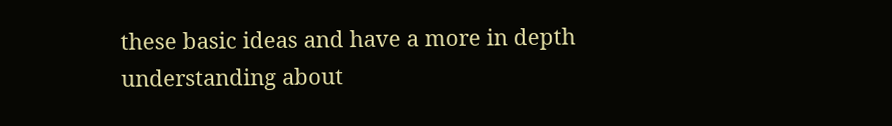these basic ideas and have a more in depth understanding about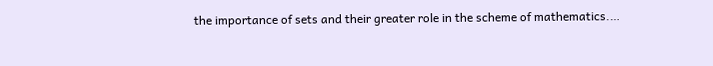the importance of sets and their greater role in the scheme of mathematics.…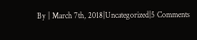By | March 7th, 2018|Uncategorized|5 Comments